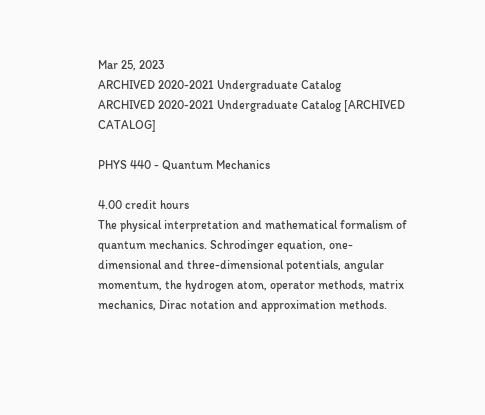Mar 25, 2023
ARCHIVED 2020-2021 Undergraduate Catalog
ARCHIVED 2020-2021 Undergraduate Catalog [ARCHIVED CATALOG]

PHYS 440 - Quantum Mechanics

4.00 credit hours
The physical interpretation and mathematical formalism of quantum mechanics. Schrodinger equation, one-dimensional and three-dimensional potentials, angular momentum, the hydrogen atom, operator methods, matrix mechanics, Dirac notation and approximation methods.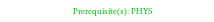Prerequisite(s): PHYS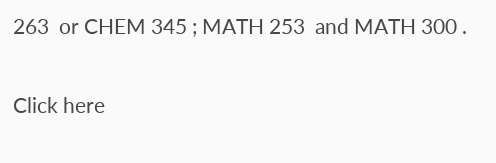263  or CHEM 345 ; MATH 253  and MATH 300 .

Click here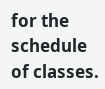for the schedule of classes.